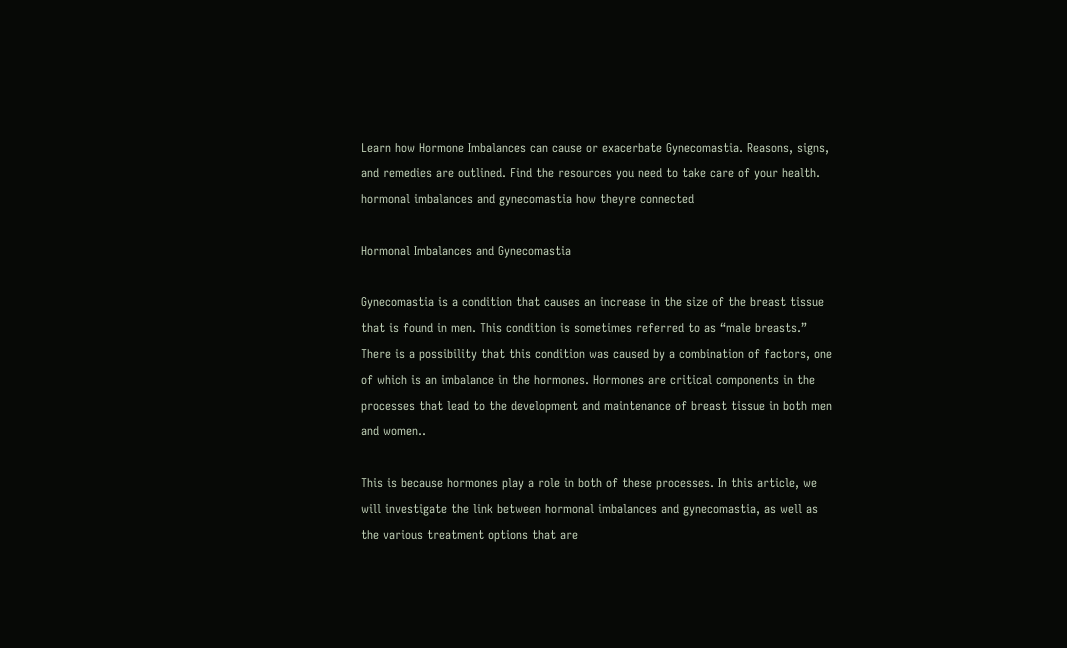Learn how Hormone Imbalances can cause or exacerbate Gynecomastia. Reasons, signs, and remedies are outlined. Find the resources you need to take care of your health.
hormonal imbalances and gynecomastia how theyre connected

Hormonal Imbalances and Gynecomastia

Gynecomastia is a condition that causes an increase in the size of the breast tissue that is found in men. This condition is sometimes referred to as “male breasts.” There is a possibility that this condition was caused by a combination of factors, one of which is an imbalance in the hormones. Hormones are critical components in the processes that lead to the development and maintenance of breast tissue in both men and women..

This is because hormones play a role in both of these processes. In this article, we will investigate the link between hormonal imbalances and gynecomastia, as well as the various treatment options that are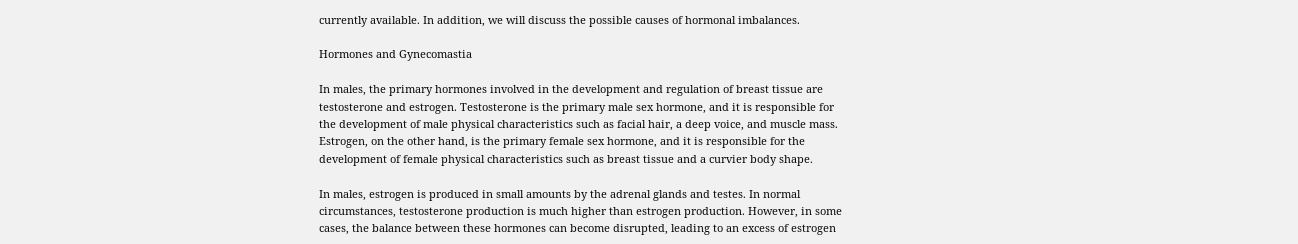currently available. In addition, we will discuss the possible causes of hormonal imbalances.

Hormones and Gynecomastia

In males, the primary hormones involved in the development and regulation of breast tissue are testosterone and estrogen. Testosterone is the primary male sex hormone, and it is responsible for the development of male physical characteristics such as facial hair, a deep voice, and muscle mass. Estrogen, on the other hand, is the primary female sex hormone, and it is responsible for the development of female physical characteristics such as breast tissue and a curvier body shape.

In males, estrogen is produced in small amounts by the adrenal glands and testes. In normal circumstances, testosterone production is much higher than estrogen production. However, in some cases, the balance between these hormones can become disrupted, leading to an excess of estrogen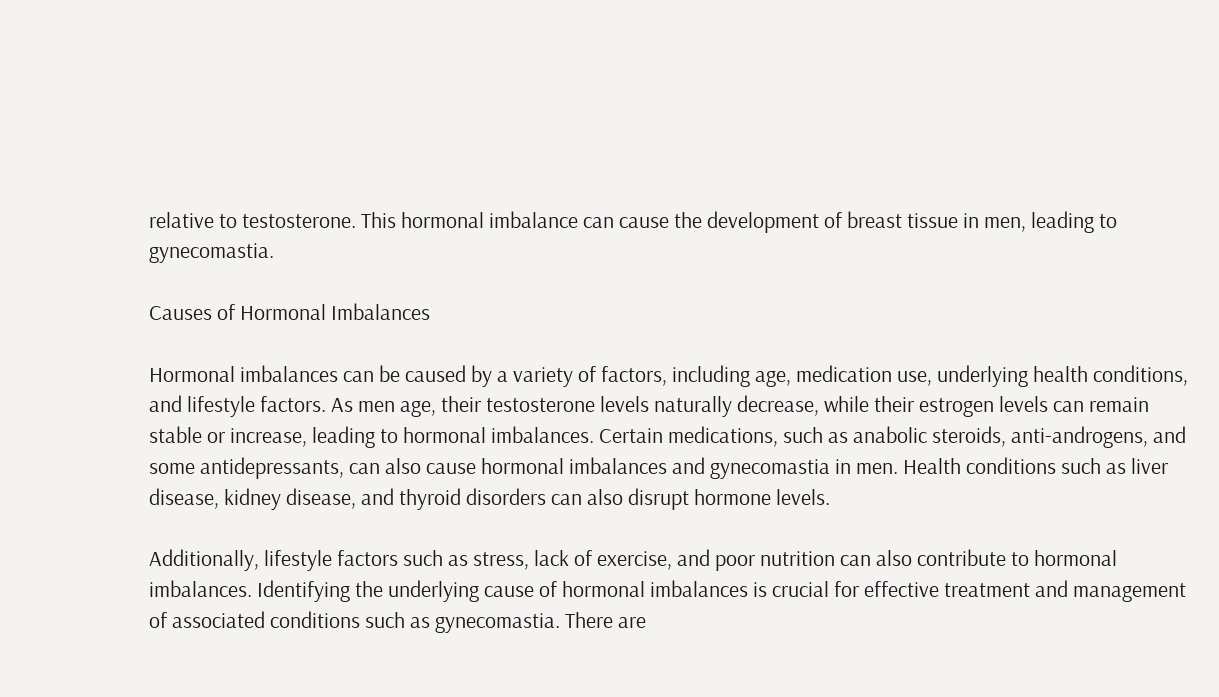relative to testosterone. This hormonal imbalance can cause the development of breast tissue in men, leading to gynecomastia.

Causes of Hormonal Imbalances

Hormonal imbalances can be caused by a variety of factors, including age, medication use, underlying health conditions, and lifestyle factors. As men age, their testosterone levels naturally decrease, while their estrogen levels can remain stable or increase, leading to hormonal imbalances. Certain medications, such as anabolic steroids, anti-androgens, and some antidepressants, can also cause hormonal imbalances and gynecomastia in men. Health conditions such as liver disease, kidney disease, and thyroid disorders can also disrupt hormone levels.

Additionally, lifestyle factors such as stress, lack of exercise, and poor nutrition can also contribute to hormonal imbalances. Identifying the underlying cause of hormonal imbalances is crucial for effective treatment and management of associated conditions such as gynecomastia. There are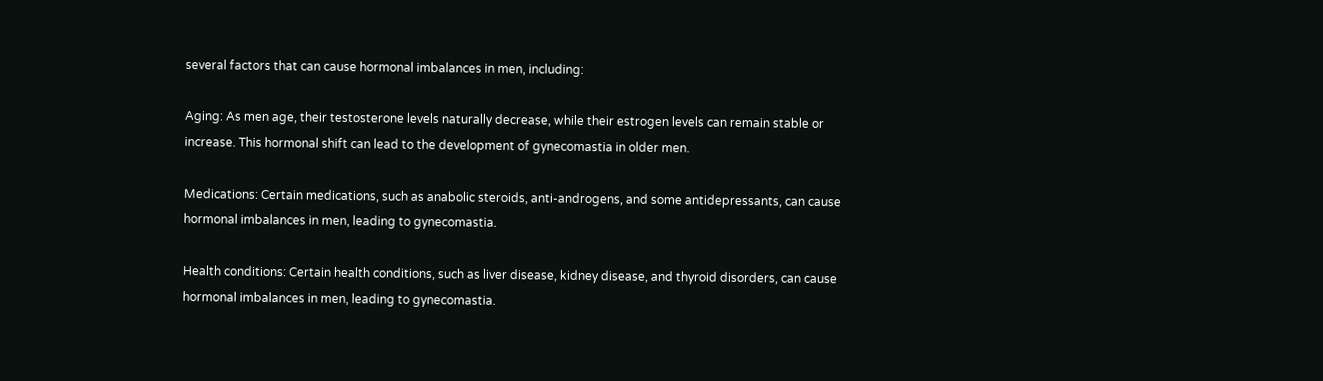several factors that can cause hormonal imbalances in men, including:

Aging: As men age, their testosterone levels naturally decrease, while their estrogen levels can remain stable or increase. This hormonal shift can lead to the development of gynecomastia in older men.

Medications: Certain medications, such as anabolic steroids, anti-androgens, and some antidepressants, can cause hormonal imbalances in men, leading to gynecomastia.

Health conditions: Certain health conditions, such as liver disease, kidney disease, and thyroid disorders, can cause hormonal imbalances in men, leading to gynecomastia.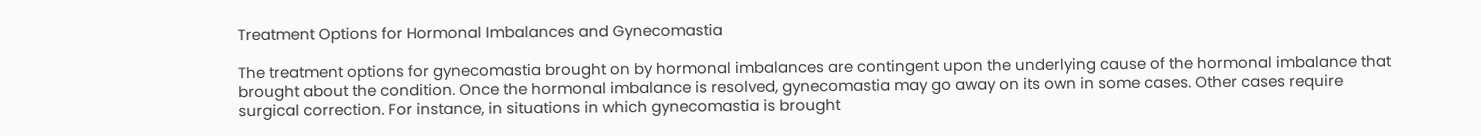Treatment Options for Hormonal Imbalances and Gynecomastia

The treatment options for gynecomastia brought on by hormonal imbalances are contingent upon the underlying cause of the hormonal imbalance that brought about the condition. Once the hormonal imbalance is resolved, gynecomastia may go away on its own in some cases. Other cases require surgical correction. For instance, in situations in which gynecomastia is brought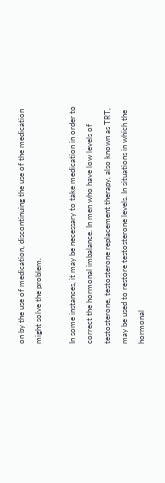on by the use of medication, discontinuing the use of the medication might solve the problem.

In some instances, it may be necessary to take medication in order to correct the hormonal imbalance. In men who have low levels of testosterone, testosterone replacement therapy, also known as TRT, may be used to restore testosterone levels. In situations in which the hormonal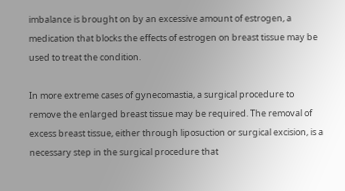imbalance is brought on by an excessive amount of estrogen, a medication that blocks the effects of estrogen on breast tissue may be used to treat the condition.

In more extreme cases of gynecomastia, a surgical procedure to remove the enlarged breast tissue may be required. The removal of excess breast tissue, either through liposuction or surgical excision, is a necessary step in the surgical procedure that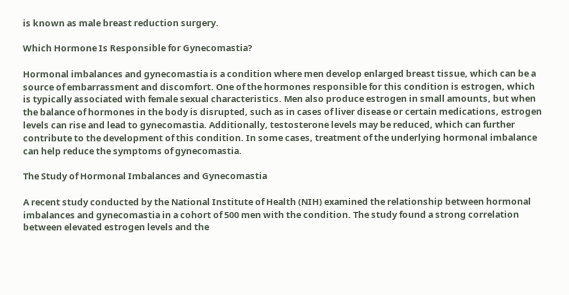is known as male breast reduction surgery.

Which Hormone Is Responsible for Gynecomastia?

Hormonal imbalances and gynecomastia is a condition where men develop enlarged breast tissue, which can be a source of embarrassment and discomfort. One of the hormones responsible for this condition is estrogen, which is typically associated with female sexual characteristics. Men also produce estrogen in small amounts, but when the balance of hormones in the body is disrupted, such as in cases of liver disease or certain medications, estrogen levels can rise and lead to gynecomastia. Additionally, testosterone levels may be reduced, which can further contribute to the development of this condition. In some cases, treatment of the underlying hormonal imbalance can help reduce the symptoms of gynecomastia.

The Study of Hormonal Imbalances and Gynecomastia

A recent study conducted by the National Institute of Health (NIH) examined the relationship between hormonal imbalances and gynecomastia in a cohort of 500 men with the condition. The study found a strong correlation between elevated estrogen levels and the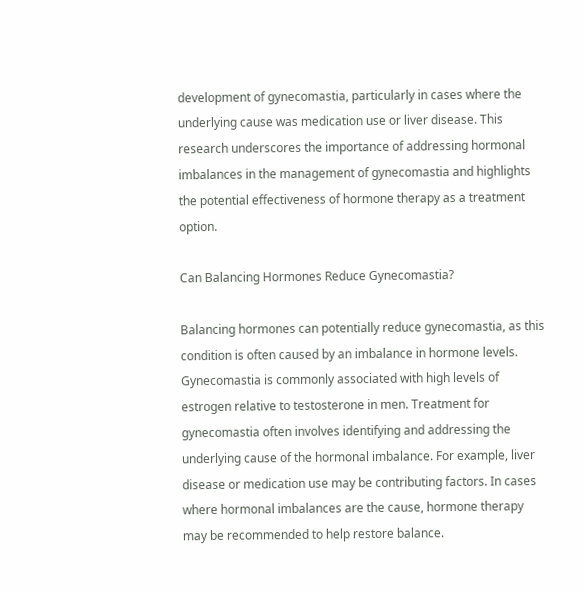development of gynecomastia, particularly in cases where the underlying cause was medication use or liver disease. This research underscores the importance of addressing hormonal imbalances in the management of gynecomastia and highlights the potential effectiveness of hormone therapy as a treatment option.

Can Balancing Hormones Reduce Gynecomastia?

Balancing hormones can potentially reduce gynecomastia, as this condition is often caused by an imbalance in hormone levels. Gynecomastia is commonly associated with high levels of estrogen relative to testosterone in men. Treatment for gynecomastia often involves identifying and addressing the underlying cause of the hormonal imbalance. For example, liver disease or medication use may be contributing factors. In cases where hormonal imbalances are the cause, hormone therapy may be recommended to help restore balance.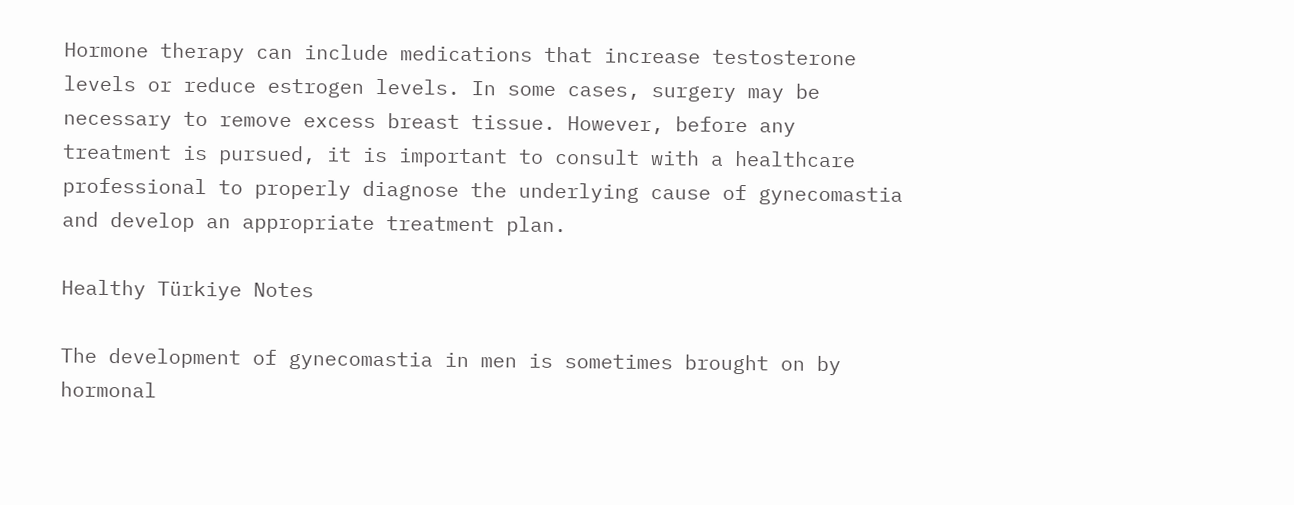Hormone therapy can include medications that increase testosterone levels or reduce estrogen levels. In some cases, surgery may be necessary to remove excess breast tissue. However, before any treatment is pursued, it is important to consult with a healthcare professional to properly diagnose the underlying cause of gynecomastia and develop an appropriate treatment plan.

Healthy Türkiye Notes

The development of gynecomastia in men is sometimes brought on by hormonal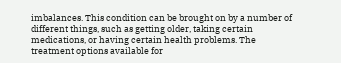imbalances. This condition can be brought on by a number of different things, such as getting older, taking certain medications, or having certain health problems. The treatment options available for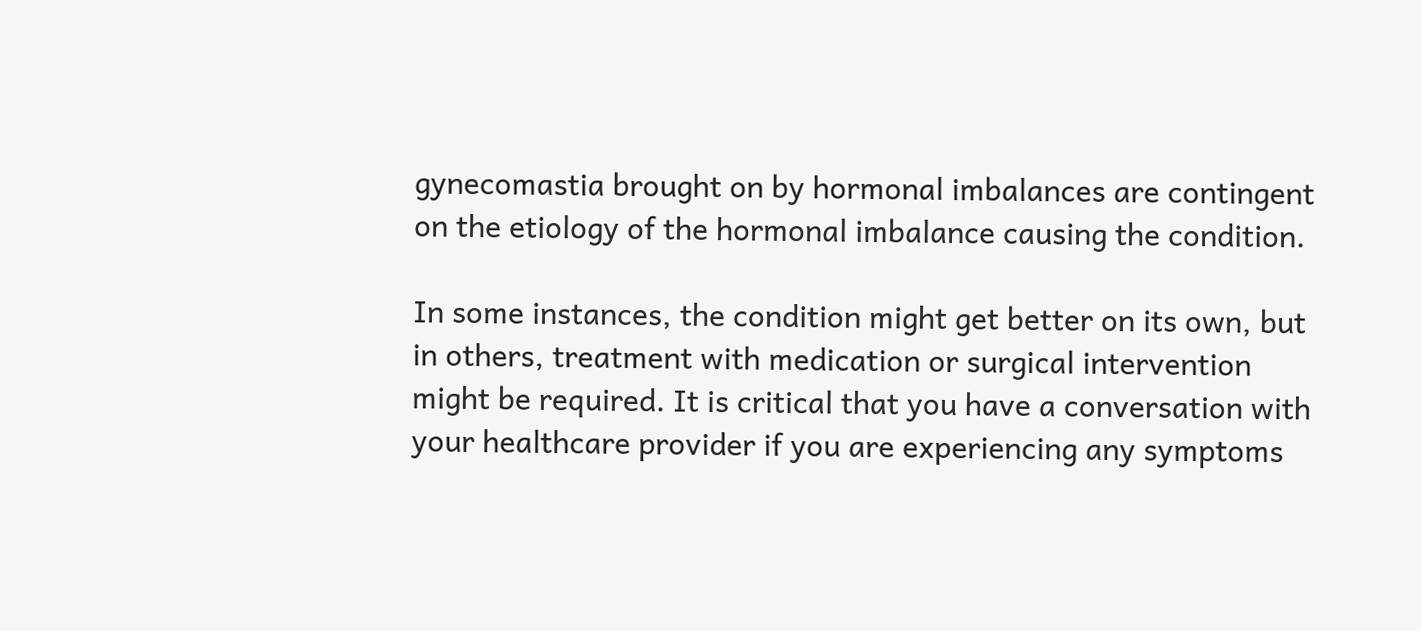gynecomastia brought on by hormonal imbalances are contingent on the etiology of the hormonal imbalance causing the condition.

In some instances, the condition might get better on its own, but in others, treatment with medication or surgical intervention might be required. It is critical that you have a conversation with your healthcare provider if you are experiencing any symptoms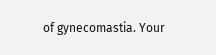of gynecomastia. Your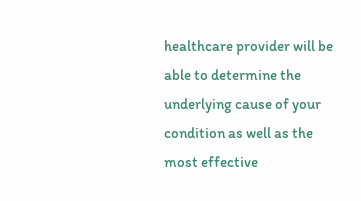healthcare provider will be able to determine the underlying cause of your condition as well as the most effective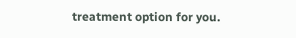treatment option for you.